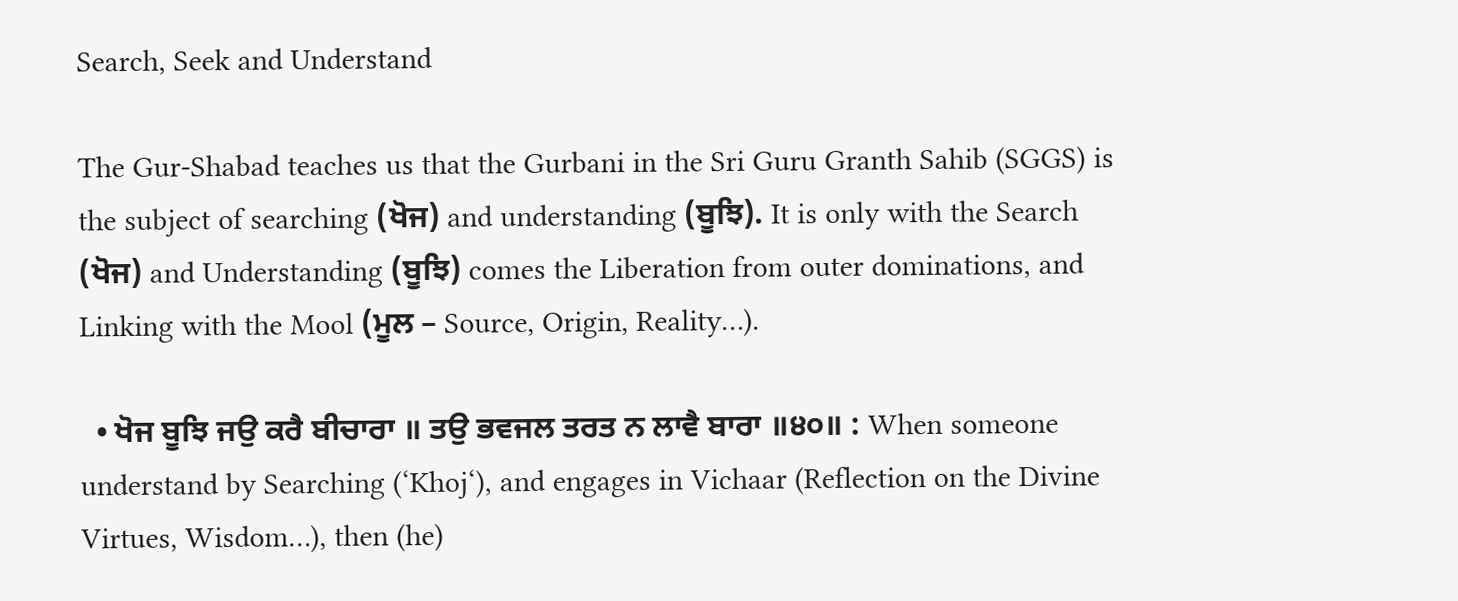Search, Seek and Understand

The Gur-Shabad teaches us that the Gurbani in the Sri Guru Granth Sahib (SGGS) is the subject of searching (ਖੋਜ) and understanding (ਬੂਝਿ). It is only with the Search (ਖੋਜ) and Understanding (ਬੂਝਿ) comes the Liberation from outer dominations, and Linking with the Mool (ਮੂਲ – Source, Origin, Reality…).

  • ਖੋਜ ਬੂਝਿ ਜਉ ਕਰੈ ਬੀਚਾਰਾ ॥ ਤਉ ਭਵਜਲ ਤਰਤ ਨ ਲਾਵੈ ਬਾਰਾ ॥੪੦॥ : When someone understand by Searching (‘Khoj‘), and engages in Vichaar (Reflection on the Divine Virtues, Wisdom…), then (he)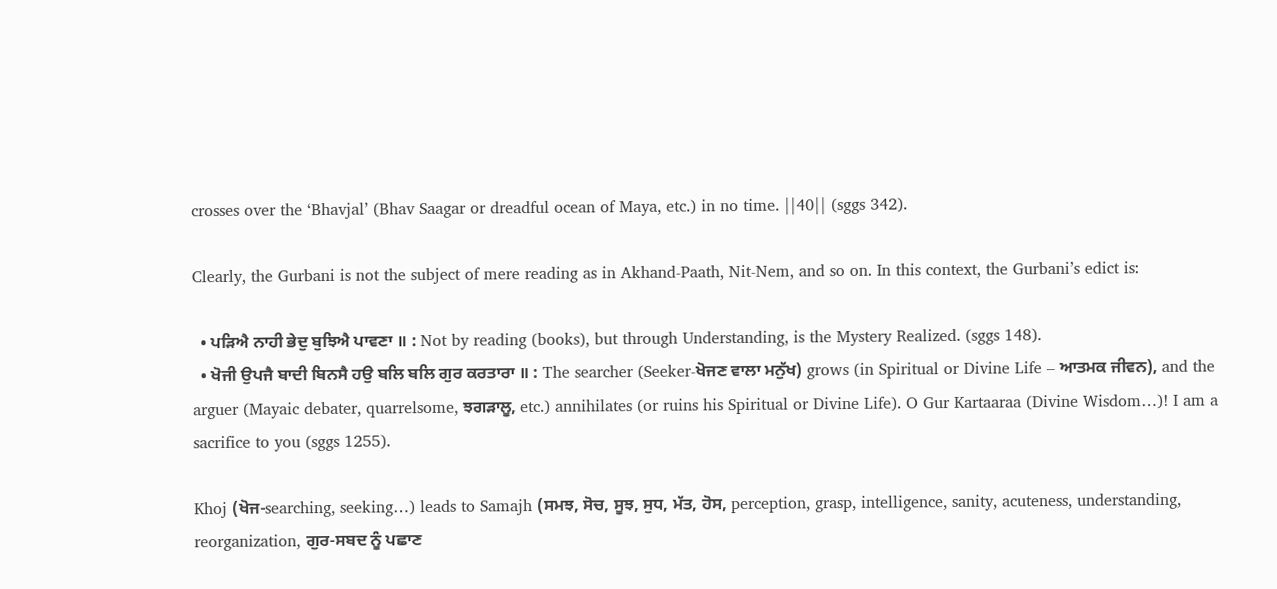crosses over the ‘Bhavjal’ (Bhav Saagar or dreadful ocean of Maya, etc.) in no time. ||40|| (sggs 342).

Clearly, the Gurbani is not the subject of mere reading as in Akhand-Paath, Nit-Nem, and so on. In this context, the Gurbani’s edict is:

  • ਪੜਿਐ ਨਾਹੀ ਭੇਦੁ ਬੁਝਿਐ ਪਾਵਣਾ ॥ : Not by reading (books), but through Understanding, is the Mystery Realized. (sggs 148).
  • ਖੋਜੀ ਉਪਜੈ ਬਾਦੀ ਬਿਨਸੈ ਹਉ ਬਲਿ ਬਲਿ ਗੁਰ ਕਰਤਾਰਾ ॥ : The searcher (Seeker-ਖੋਜਣ ਵਾਲਾ ਮਨੁੱਖ) grows (in Spiritual or Divine Life – ਆਤਮਕ ਜੀਵਨ), and the arguer (Mayaic debater, quarrelsome, ਝਗੜਾਲੂ, etc.) annihilates (or ruins his Spiritual or Divine Life). O Gur Kartaaraa (Divine Wisdom…)! I am a sacrifice to you (sggs 1255).

Khoj (ਖੋਜ-searching, seeking…) leads to Samajh (ਸਮਝ, ਸੋਚ, ਸੂਝ, ਸੁਧ, ਮੱਤ, ਹੋਸ, perception, grasp, intelligence, sanity, acuteness, understanding, reorganization, ਗੁਰ-ਸਬਦ ਨੂੰ ਪਛਾਣ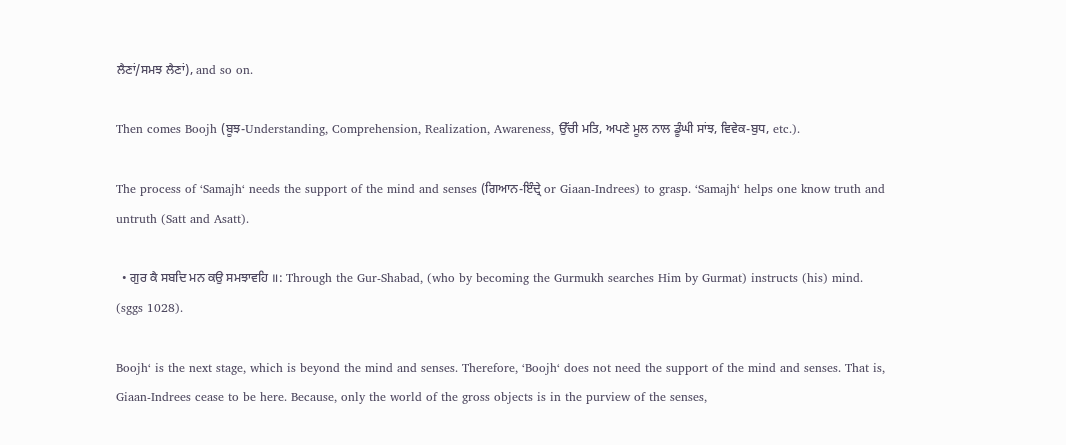ਲੈਣਾਂ/ਸਮਝ ਲੈਣਾਂ), and so on.

Then comes Boojh (ਬੂਝ-Understanding, Comprehension, Realization, Awareness, ਉੱਚੀ ਮਤਿ, ਅਪਣੇ ਮੂਲ ਨਾਲ ਡੂੰਘੀ ਸਾਂਝ, ਵਿਵੇਕ-ਬੁਧ, etc.).

The process of ‘Samajh‘ needs the support of the mind and senses (ਗਿਆਨ-ਇੰਦ੍ਰੇ or Giaan-Indrees) to grasp. ‘Samajh‘ helps one know truth and untruth (Satt and Asatt).

  • ਗੁਰ ਕੈ ਸਬਦਿ ਮਨ ਕਉ ਸਮਝਾਵਹਿ ॥: Through the Gur-Shabad, (who by becoming the Gurmukh searches Him by Gurmat) instructs (his) mind. (sggs 1028).

Boojh‘ is the next stage, which is beyond the mind and senses. Therefore, ‘Boojh‘ does not need the support of the mind and senses. That is, Giaan-Indrees cease to be here. Because, only the world of the gross objects is in the purview of the senses,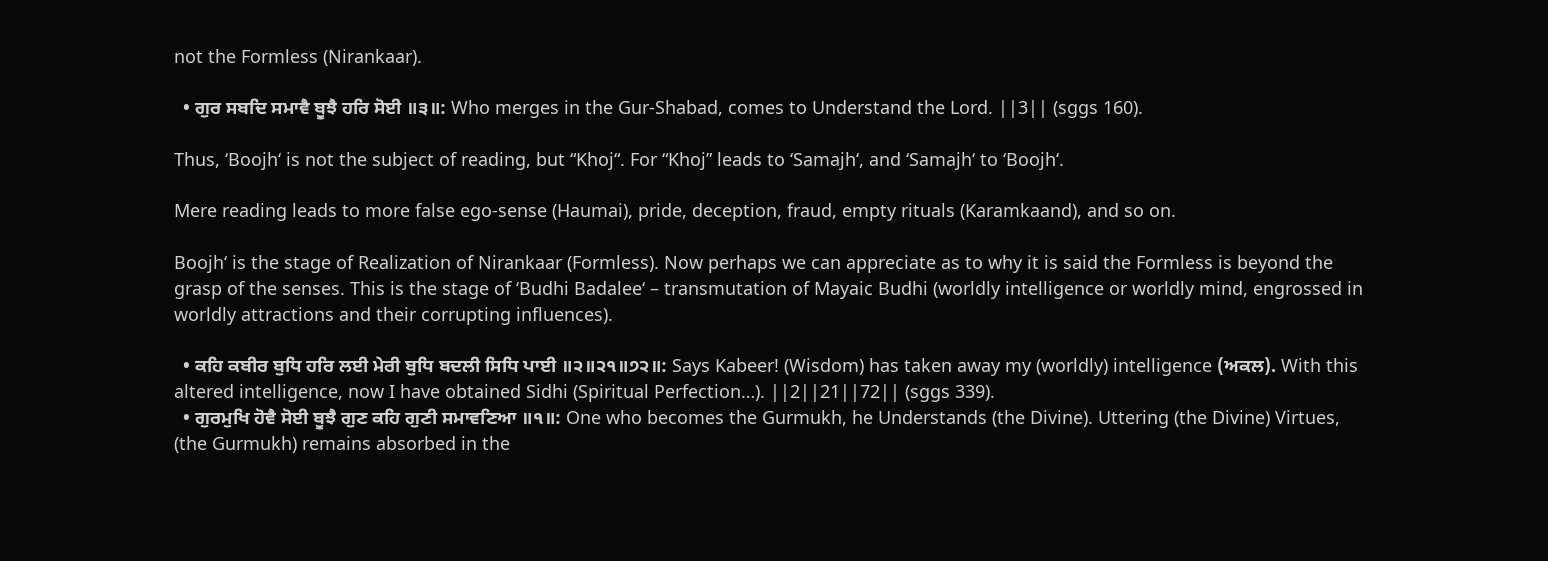not the Formless (Nirankaar).

  • ਗੁਰ ਸਬਦਿ ਸਮਾਵੈ ਬੂਝੈ ਹਰਿ ਸੋਈ ॥੩॥: Who merges in the Gur-Shabad, comes to Understand the Lord. ||3|| (sggs 160).

Thus, ‘Boojh‘ is not the subject of reading, but “Khoj“. For “Khoj” leads to ‘Samajh‘, and ‘Samajh‘ to ‘Boojh‘.

Mere reading leads to more false ego-sense (Haumai), pride, deception, fraud, empty rituals (Karamkaand), and so on.

Boojh‘ is the stage of Realization of Nirankaar (Formless). Now perhaps we can appreciate as to why it is said the Formless is beyond the grasp of the senses. This is the stage of ‘Budhi Badalee‘ – transmutation of Mayaic Budhi (worldly intelligence or worldly mind, engrossed in worldly attractions and their corrupting influences).

  • ਕਹਿ ਕਬੀਰ ਬੁਧਿ ਹਰਿ ਲਈ ਮੇਰੀ ਬੁਧਿ ਬਦਲੀ ਸਿਧਿ ਪਾਈ ॥੨॥੨੧॥੭੨॥: Says Kabeer! (Wisdom) has taken away my (worldly) intelligence (ਅਕਲ). With this altered intelligence, now I have obtained Sidhi (Spiritual Perfection…). ||2||21||72|| (sggs 339).
  • ਗੁਰਮੁਖਿ ਹੋਵੈ ਸੋਈ ਬੂਝੈ ਗੁਣ ਕਹਿ ਗੁਣੀ ਸਮਾਵਣਿਆ ॥੧॥: One who becomes the Gurmukh, he Understands (the Divine). Uttering (the Divine) Virtues, (the Gurmukh) remains absorbed in the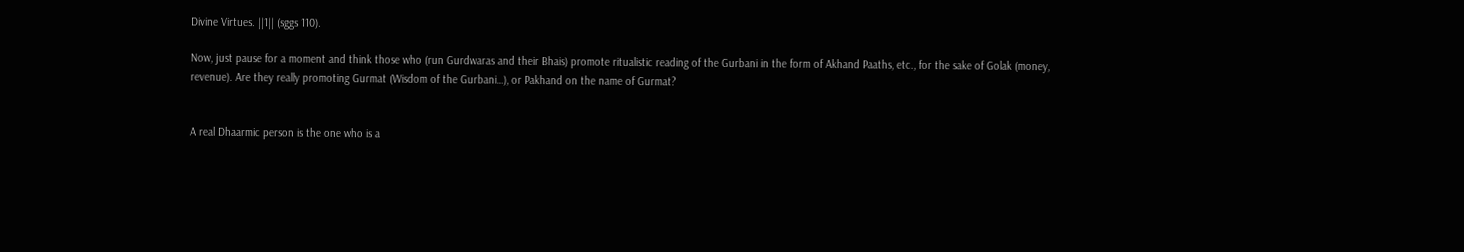Divine Virtues. ||1|| (sggs 110).

Now, just pause for a moment and think those who (run Gurdwaras and their Bhais) promote ritualistic reading of the Gurbani in the form of Akhand Paaths, etc., for the sake of Golak (money, revenue). Are they really promoting Gurmat (Wisdom of the Gurbani…), or Pakhand on the name of Gurmat?


A real Dhaarmic person is the one who is a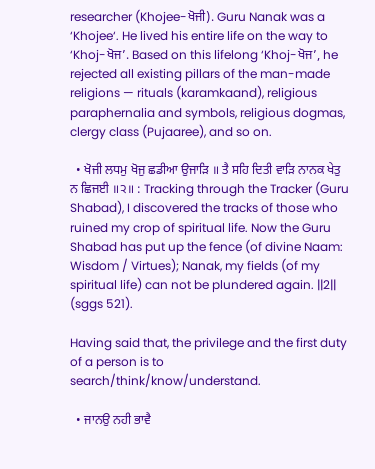researcher (Khojee-ਖੋਜੀ). Guru Nanak was a ‘Khojee‘. He lived his entire life on the way to ‘Khoj-ਖੋਜ’. Based on this lifelong ‘Khoj-ਖੋਜ’, he rejected all existing pillars of the man-made religions — rituals (karamkaand), religious paraphernalia and symbols, religious dogmas, clergy class (Pujaaree), and so on.

  • ਖੋਜੀ ਲਧਮੁ ਖੋਜੁ ਛਡੀਆ ਉਜਾੜਿ ॥ ਤੈ ਸਹਿ ਦਿਤੀ ਵਾੜਿ ਨਾਨਕ ਖੇਤੁ ਨ ਛਿਜਈ ॥੨॥ : Tracking through the Tracker (Guru Shabad), I discovered the tracks of those who ruined my crop of spiritual life. Now the Guru Shabad has put up the fence (of divine Naam: Wisdom / Virtues); Nanak, my fields (of my spiritual life) can not be plundered again. ||2|| (sggs 521).

Having said that, the privilege and the first duty of a person is to search/think/know/understand.

  • ਜਾਨਉ ਨਹੀ ਭਾਵੈ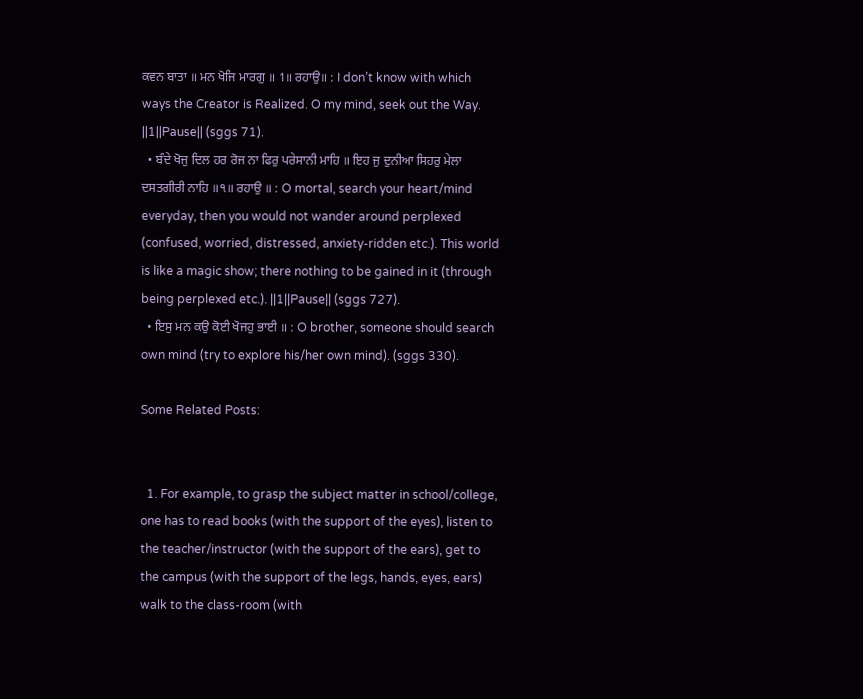ਕਵਨ ਬਾਤਾ ॥ ਮਨ ਖੋਜਿ ਮਾਰਗੁ ॥ 1॥ ਰਹਾਉ॥ : I don’t know with which ways the Creator is Realized. O my mind, seek out the Way. ||1||Pause|| (sggs 71).
  • ਬੰਦੇ ਖੋਜੁ ਦਿਲ ਹਰ ਰੋਜ ਨਾ ਫਿਰੁ ਪਰੇਸਾਨੀ ਮਾਹਿ ॥ ਇਹ ਜੁ ਦੁਨੀਆ ਸਿਹਰੁ ਮੇਲਾ ਦਸਤਗੀਰੀ ਨਾਹਿ ॥੧॥ ਰਹਾਉ ॥ : O mortal, search your heart/mind everyday, then you would not wander around perplexed (confused, worried, distressed, anxiety-ridden etc.). This world is like a magic show; there nothing to be gained in it (through being perplexed etc.). ||1||Pause|| (sggs 727).
  • ਇਸੁ ਮਨ ਕਉ ਕੋਈ ਖੋਜਹੁ ਭਾਈ ॥ : O brother, someone should search own mind (try to explore his/her own mind). (sggs 330).

Some Related Posts:


  1. For example, to grasp the subject matter in school/college, one has to read books (with the support of the eyes), listen to the teacher/instructor (with the support of the ears), get to the campus (with the support of the legs, hands, eyes, ears) walk to the class-room (with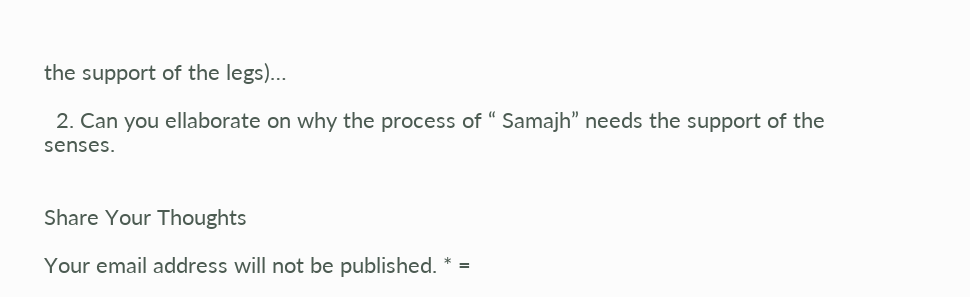the support of the legs)…

  2. Can you ellaborate on why the process of “ Samajh” needs the support of the senses.


Share Your Thoughts

Your email address will not be published. * =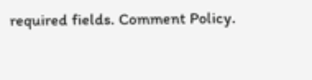required fields. Comment Policy.